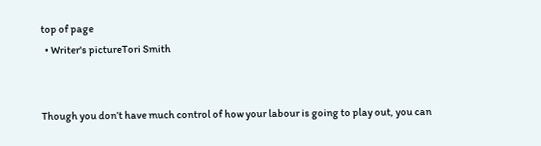top of page
  • Writer's pictureTori Smith


Though you don’t have much control of how your labour is going to play out, you can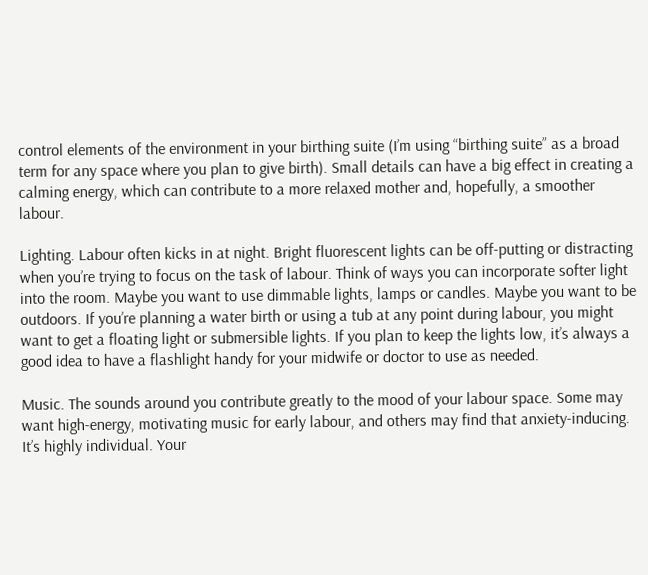control elements of the environment in your birthing suite (I’m using “birthing suite” as a broad term for any space where you plan to give birth). Small details can have a big effect in creating a calming energy, which can contribute to a more relaxed mother and, hopefully, a smoother labour.

Lighting. Labour often kicks in at night. Bright fluorescent lights can be off-putting or distracting when you’re trying to focus on the task of labour. Think of ways you can incorporate softer light into the room. Maybe you want to use dimmable lights, lamps or candles. Maybe you want to be outdoors. If you’re planning a water birth or using a tub at any point during labour, you might want to get a floating light or submersible lights. If you plan to keep the lights low, it’s always a good idea to have a flashlight handy for your midwife or doctor to use as needed.

Music. The sounds around you contribute greatly to the mood of your labour space. Some may want high-energy, motivating music for early labour, and others may find that anxiety-inducing. It’s highly individual. Your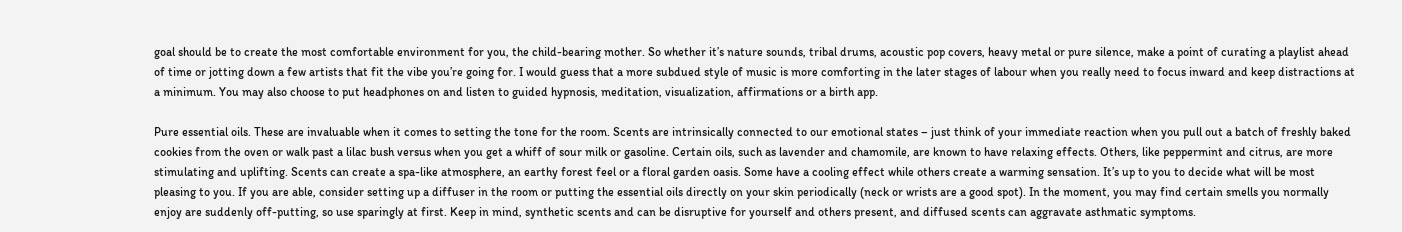goal should be to create the most comfortable environment for you, the child-bearing mother. So whether it’s nature sounds, tribal drums, acoustic pop covers, heavy metal or pure silence, make a point of curating a playlist ahead of time or jotting down a few artists that fit the vibe you’re going for. I would guess that a more subdued style of music is more comforting in the later stages of labour when you really need to focus inward and keep distractions at a minimum. You may also choose to put headphones on and listen to guided hypnosis, meditation, visualization, affirmations or a birth app.

Pure essential oils. These are invaluable when it comes to setting the tone for the room. Scents are intrinsically connected to our emotional states – just think of your immediate reaction when you pull out a batch of freshly baked cookies from the oven or walk past a lilac bush versus when you get a whiff of sour milk or gasoline. Certain oils, such as lavender and chamomile, are known to have relaxing effects. Others, like peppermint and citrus, are more stimulating and uplifting. Scents can create a spa-like atmosphere, an earthy forest feel or a floral garden oasis. Some have a cooling effect while others create a warming sensation. It’s up to you to decide what will be most pleasing to you. If you are able, consider setting up a diffuser in the room or putting the essential oils directly on your skin periodically (neck or wrists are a good spot). In the moment, you may find certain smells you normally enjoy are suddenly off-putting, so use sparingly at first. Keep in mind, synthetic scents and can be disruptive for yourself and others present, and diffused scents can aggravate asthmatic symptoms.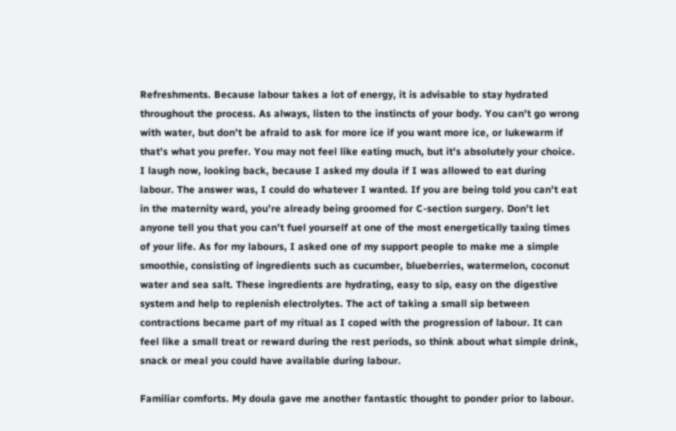Refreshments. Because labour takes a lot of energy, it is advisable to stay hydrated throughout the process. As always, listen to the instincts of your body. You can’t go wrong with water, but don’t be afraid to ask for more ice if you want more ice, or lukewarm if that’s what you prefer. You may not feel like eating much, but it’s absolutely your choice. I laugh now, looking back, because I asked my doula if I was allowed to eat during labour. The answer was, I could do whatever I wanted. If you are being told you can’t eat in the maternity ward, you’re already being groomed for C-section surgery. Don’t let anyone tell you that you can’t fuel yourself at one of the most energetically taxing times of your life. As for my labours, I asked one of my support people to make me a simple smoothie, consisting of ingredients such as cucumber, blueberries, watermelon, coconut water and sea salt. These ingredients are hydrating, easy to sip, easy on the digestive system and help to replenish electrolytes. The act of taking a small sip between contractions became part of my ritual as I coped with the progression of labour. It can feel like a small treat or reward during the rest periods, so think about what simple drink, snack or meal you could have available during labour.

Familiar comforts. My doula gave me another fantastic thought to ponder prior to labour.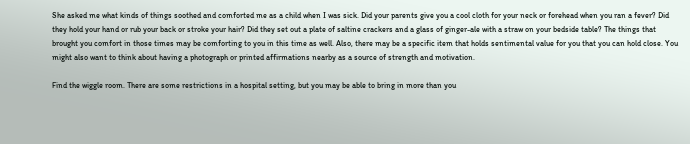She asked me what kinds of things soothed and comforted me as a child when I was sick. Did your parents give you a cool cloth for your neck or forehead when you ran a fever? Did they hold your hand or rub your back or stroke your hair? Did they set out a plate of saltine crackers and a glass of ginger-ale with a straw on your bedside table? The things that brought you comfort in those times may be comforting to you in this time as well. Also, there may be a specific item that holds sentimental value for you that you can hold close. You might also want to think about having a photograph or printed affirmations nearby as a source of strength and motivation.

Find the wiggle room. There are some restrictions in a hospital setting, but you may be able to bring in more than you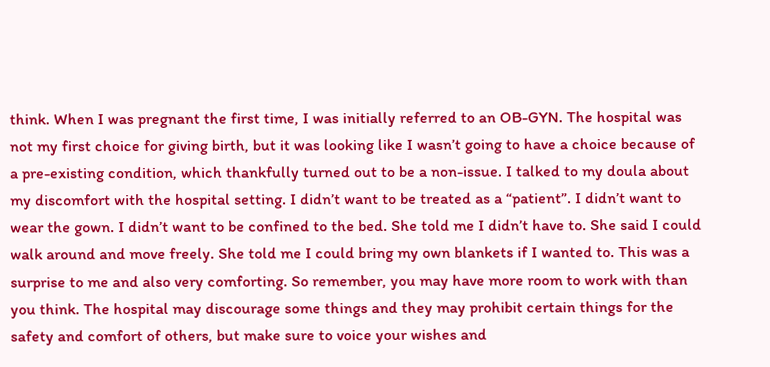think. When I was pregnant the first time, I was initially referred to an OB-GYN. The hospital was not my first choice for giving birth, but it was looking like I wasn’t going to have a choice because of a pre-existing condition, which thankfully turned out to be a non-issue. I talked to my doula about my discomfort with the hospital setting. I didn’t want to be treated as a “patient”. I didn’t want to wear the gown. I didn’t want to be confined to the bed. She told me I didn’t have to. She said I could walk around and move freely. She told me I could bring my own blankets if I wanted to. This was a surprise to me and also very comforting. So remember, you may have more room to work with than you think. The hospital may discourage some things and they may prohibit certain things for the safety and comfort of others, but make sure to voice your wishes and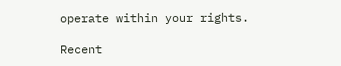operate within your rights.

Recent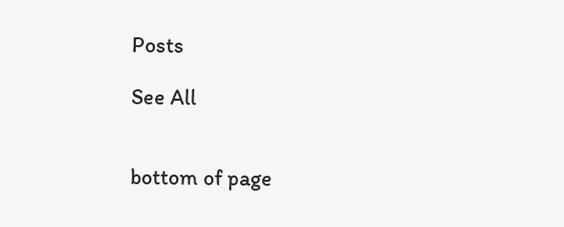Posts

See All


bottom of page